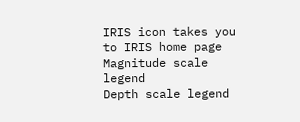IRIS icon takes you to IRIS home page
Magnitude scale legend
Depth scale legend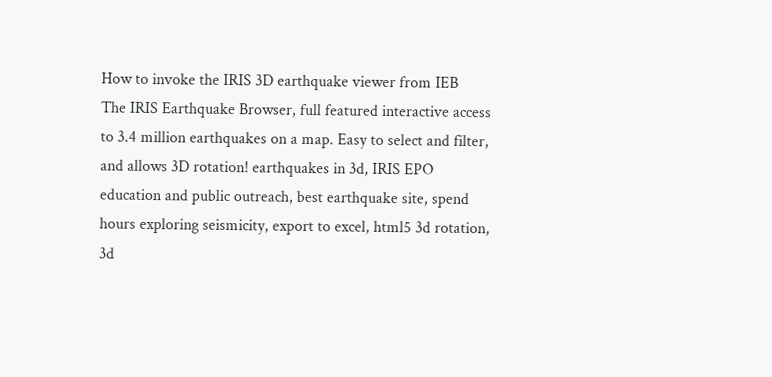How to invoke the IRIS 3D earthquake viewer from IEB
The IRIS Earthquake Browser, full featured interactive access to 3.4 million earthquakes on a map. Easy to select and filter, and allows 3D rotation! earthquakes in 3d, IRIS EPO education and public outreach, best earthquake site, spend hours exploring seismicity, export to excel, html5 3d rotation, 3d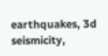earthquakes, 3d seismicity,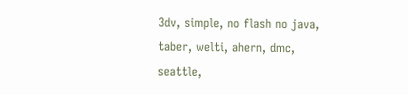3dv, simple, no flash no java, taber, welti, ahern, dmc, seattle,